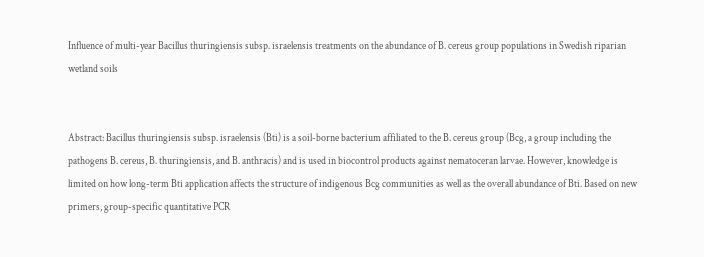Influence of multi-year Bacillus thuringiensis subsp. israelensis treatments on the abundance of B. cereus group populations in Swedish riparian wetland soils


Abstract: Bacillus thuringiensis subsp. israelensis (Bti) is a soil-borne bacterium affiliated to the B. cereus group (Bcg, a group including the pathogens B. cereus, B. thuringiensis, and B. anthracis) and is used in biocontrol products against nematoceran larvae. However, knowledge is limited on how long-term Bti application affects the structure of indigenous Bcg communities as well as the overall abundance of Bti. Based on new primers, group-specific quantitative PCR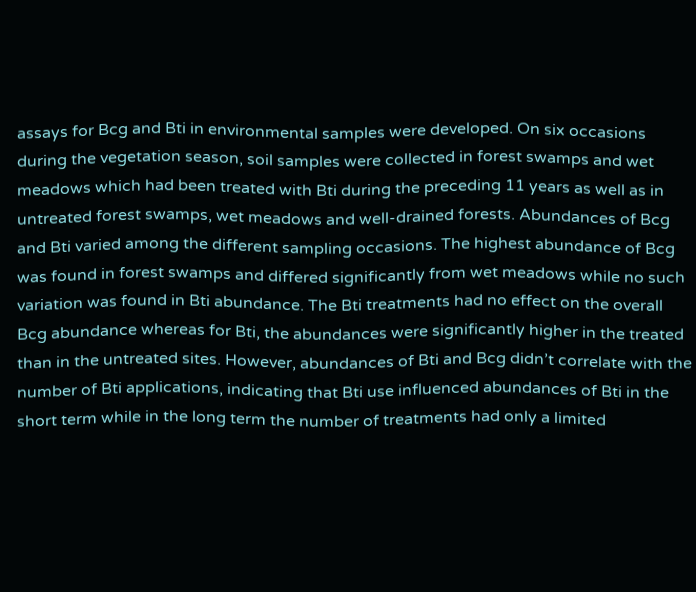assays for Bcg and Bti in environmental samples were developed. On six occasions during the vegetation season, soil samples were collected in forest swamps and wet meadows which had been treated with Bti during the preceding 11 years as well as in untreated forest swamps, wet meadows and well-drained forests. Abundances of Bcg and Bti varied among the different sampling occasions. The highest abundance of Bcg was found in forest swamps and differed significantly from wet meadows while no such variation was found in Bti abundance. The Bti treatments had no effect on the overall Bcg abundance whereas for Bti, the abundances were significantly higher in the treated than in the untreated sites. However, abundances of Bti and Bcg didn’t correlate with the number of Bti applications, indicating that Bti use influenced abundances of Bti in the short term while in the long term the number of treatments had only a limited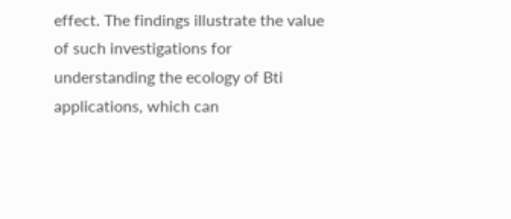effect. The findings illustrate the value of such investigations for understanding the ecology of Bti applications, which can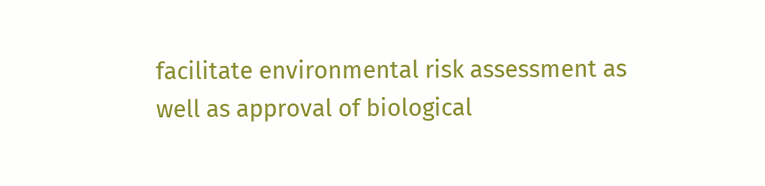facilitate environmental risk assessment as well as approval of biological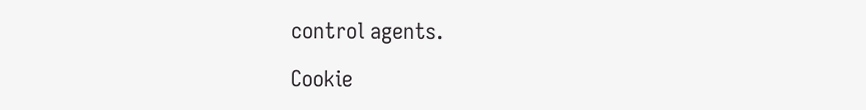control agents.

Cookie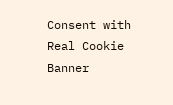Consent with Real Cookie Banner